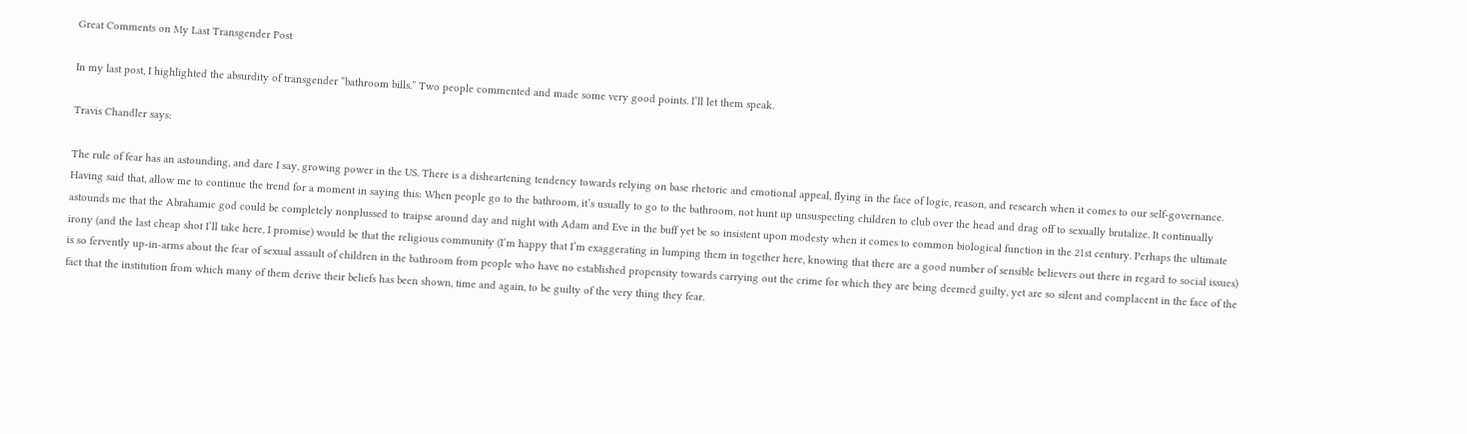Great Comments on My Last Transgender Post

In my last post, I highlighted the absurdity of transgender “bathroom bills.” Two people commented and made some very good points. I’ll let them speak.

Travis Chandler says:

The rule of fear has an astounding, and dare I say, growing power in the US. There is a disheartening tendency towards relying on base rhetoric and emotional appeal, flying in the face of logic, reason, and research when it comes to our self-governance. Having said that, allow me to continue the trend for a moment in saying this: When people go to the bathroom, it’s usually to go to the bathroom, not hunt up unsuspecting children to club over the head and drag off to sexually brutalize. It continually astounds me that the Abrahamic god could be completely nonplussed to traipse around day and night with Adam and Eve in the buff yet be so insistent upon modesty when it comes to common biological function in the 21st century. Perhaps the ultimate irony (and the last cheap shot I’ll take here, I promise) would be that the religious community (I’m happy that I’m exaggerating in lumping them in together here, knowing that there are a good number of sensible believers out there in regard to social issues) is so fervently up-in-arms about the fear of sexual assault of children in the bathroom from people who have no established propensity towards carrying out the crime for which they are being deemed guilty, yet are so silent and complacent in the face of the fact that the institution from which many of them derive their beliefs has been shown, time and again, to be guilty of the very thing they fear.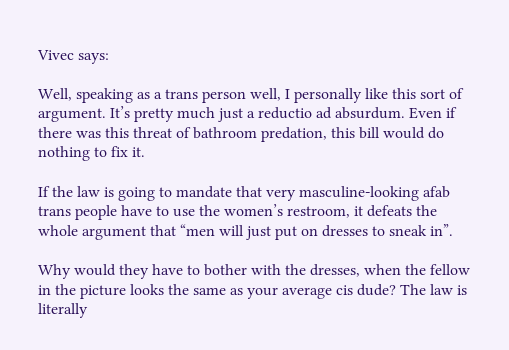Vivec says:

Well, speaking as a trans person well, I personally like this sort of argument. It’s pretty much just a reductio ad absurdum. Even if there was this threat of bathroom predation, this bill would do nothing to fix it.

If the law is going to mandate that very masculine-looking afab trans people have to use the women’s restroom, it defeats the whole argument that “men will just put on dresses to sneak in”.

Why would they have to bother with the dresses, when the fellow in the picture looks the same as your average cis dude? The law is literally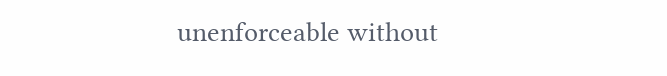unenforceable without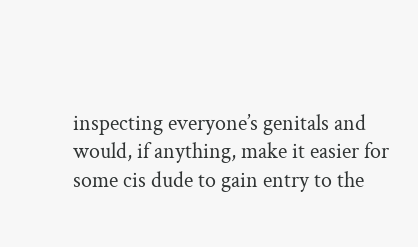inspecting everyone’s genitals and would, if anything, make it easier for some cis dude to gain entry to the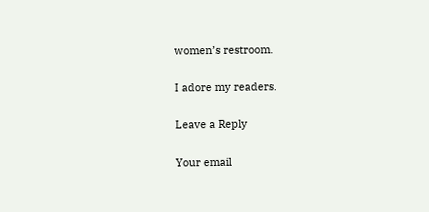women’s restroom.

I adore my readers.

Leave a Reply

Your email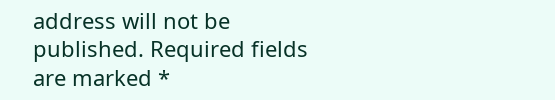address will not be published. Required fields are marked *